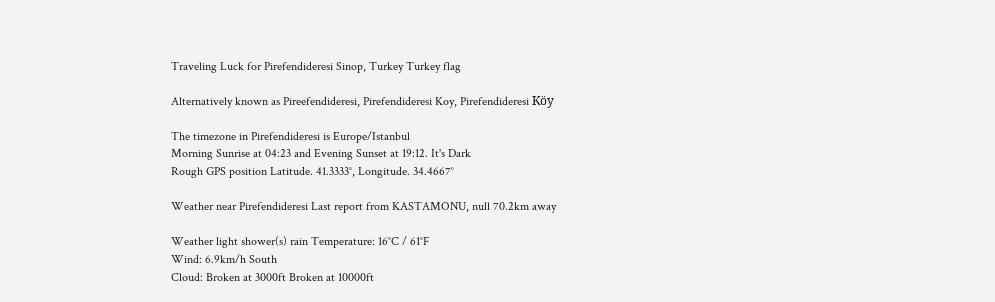Traveling Luck for Pirefendideresi Sinop, Turkey Turkey flag

Alternatively known as Pireefendideresi, Pirefendideresi Koy, Pirefendideresi Köy

The timezone in Pirefendideresi is Europe/Istanbul
Morning Sunrise at 04:23 and Evening Sunset at 19:12. It's Dark
Rough GPS position Latitude. 41.3333°, Longitude. 34.4667°

Weather near Pirefendideresi Last report from KASTAMONU, null 70.2km away

Weather light shower(s) rain Temperature: 16°C / 61°F
Wind: 6.9km/h South
Cloud: Broken at 3000ft Broken at 10000ft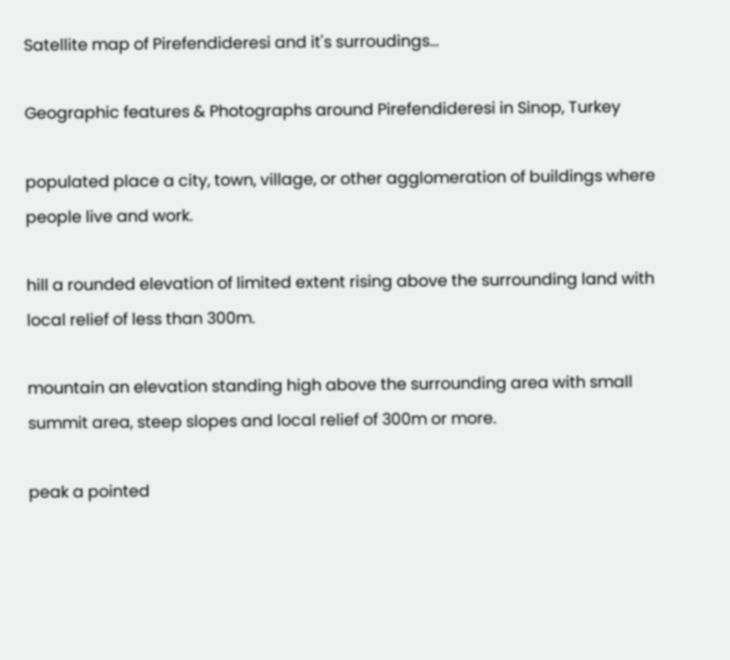Satellite map of Pirefendideresi and it's surroudings...

Geographic features & Photographs around Pirefendideresi in Sinop, Turkey

populated place a city, town, village, or other agglomeration of buildings where people live and work.

hill a rounded elevation of limited extent rising above the surrounding land with local relief of less than 300m.

mountain an elevation standing high above the surrounding area with small summit area, steep slopes and local relief of 300m or more.

peak a pointed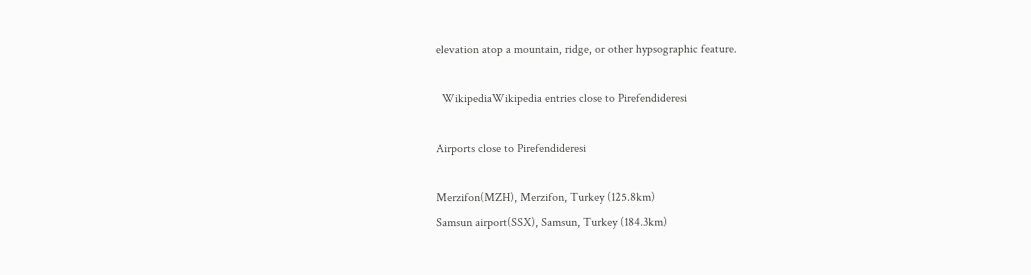elevation atop a mountain, ridge, or other hypsographic feature.

  WikipediaWikipedia entries close to Pirefendideresi

Airports close to Pirefendideresi

Merzifon(MZH), Merzifon, Turkey (125.8km)
Samsun airport(SSX), Samsun, Turkey (184.3km)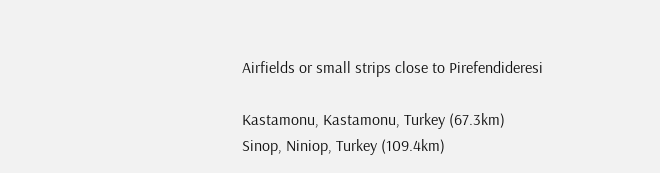Airfields or small strips close to Pirefendideresi

Kastamonu, Kastamonu, Turkey (67.3km)
Sinop, Niniop, Turkey (109.4km)